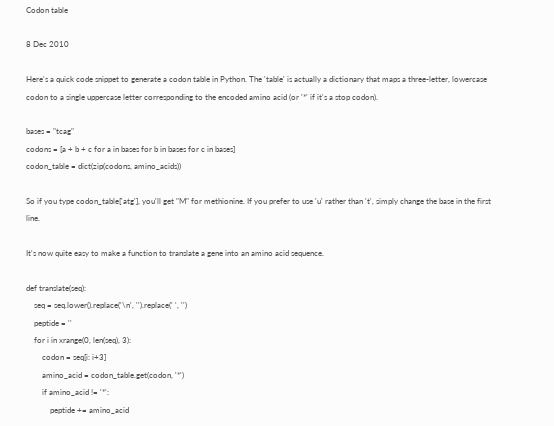Codon table

8 Dec 2010

Here's a quick code snippet to generate a codon table in Python. The 'table' is actually a dictionary that maps a three-letter, lowercase codon to a single uppercase letter corresponding to the encoded amino acid (or '*' if it's a stop codon).

bases = "tcag"
codons = [a + b + c for a in bases for b in bases for c in bases]
codon_table = dict(zip(codons, amino_acids))

So if you type codon_table['atg'], you'll get "M" for methionine. If you prefer to use 'u' rather than 't', simply change the base in the first line.

It's now quite easy to make a function to translate a gene into an amino acid sequence.

def translate(seq):
    seq = seq.lower().replace('\n', '').replace(' ', '')
    peptide = ''
    for i in xrange(0, len(seq), 3):
        codon = seq[i: i+3]
        amino_acid = codon_table.get(codon, '*')
        if amino_acid != '*':
            peptide += amino_acid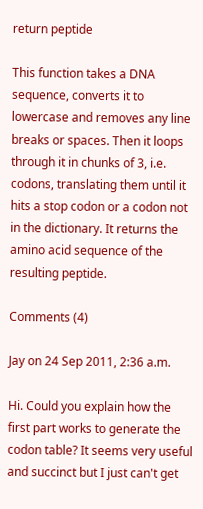return peptide

This function takes a DNA sequence, converts it to lowercase and removes any line breaks or spaces. Then it loops through it in chunks of 3, i.e. codons, translating them until it hits a stop codon or a codon not in the dictionary. It returns the amino acid sequence of the resulting peptide.

Comments (4)

Jay on 24 Sep 2011, 2:36 a.m.

Hi. Could you explain how the first part works to generate the codon table? It seems very useful and succinct but I just can't get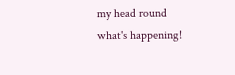my head round what's happening!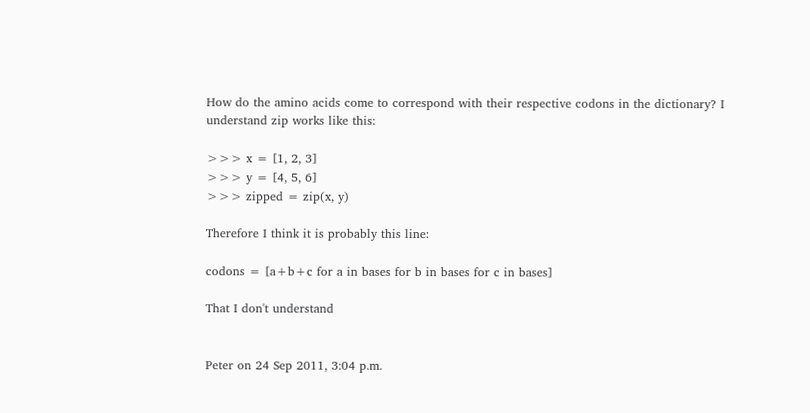How do the amino acids come to correspond with their respective codons in the dictionary? I understand zip works like this:

>>> x = [1, 2, 3]
>>> y = [4, 5, 6]
>>> zipped = zip(x, y)

Therefore I think it is probably this line:

codons = [a+b+c for a in bases for b in bases for c in bases]

That I don't understand


Peter on 24 Sep 2011, 3:04 p.m.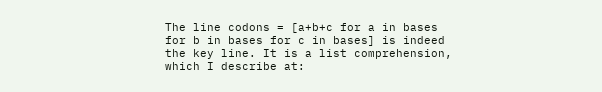The line codons = [a+b+c for a in bases for b in bases for c in bases] is indeed the key line. It is a list comprehension, which I describe at: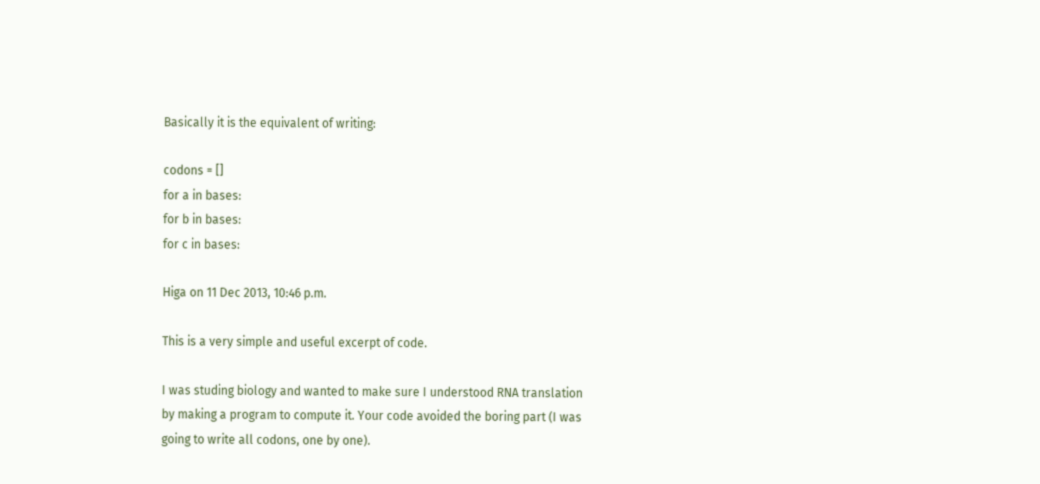Basically it is the equivalent of writing:

codons = []
for a in bases:
for b in bases:
for c in bases:

Higa on 11 Dec 2013, 10:46 p.m.

This is a very simple and useful excerpt of code.

I was studing biology and wanted to make sure I understood RNA translation by making a program to compute it. Your code avoided the boring part (I was going to write all codons, one by one).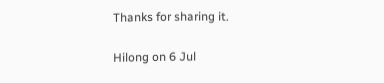Thanks for sharing it.

Hilong on 6 Jul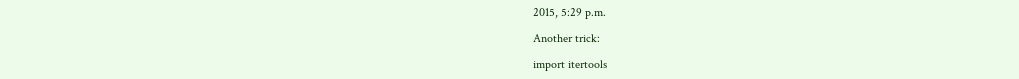2015, 5:29 p.m.

Another trick:

import itertools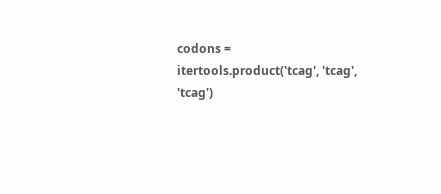codons = itertools.product('tcag', 'tcag', 'tcag')